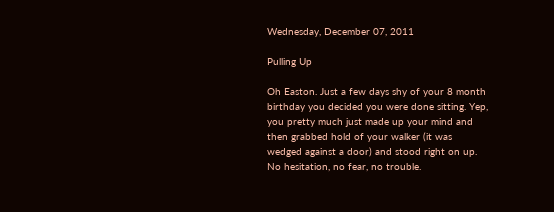Wednesday, December 07, 2011

Pulling Up

Oh Easton. Just a few days shy of your 8 month birthday you decided you were done sitting. Yep, you pretty much just made up your mind and then grabbed hold of your walker (it was wedged against a door) and stood right on up. No hesitation, no fear, no trouble.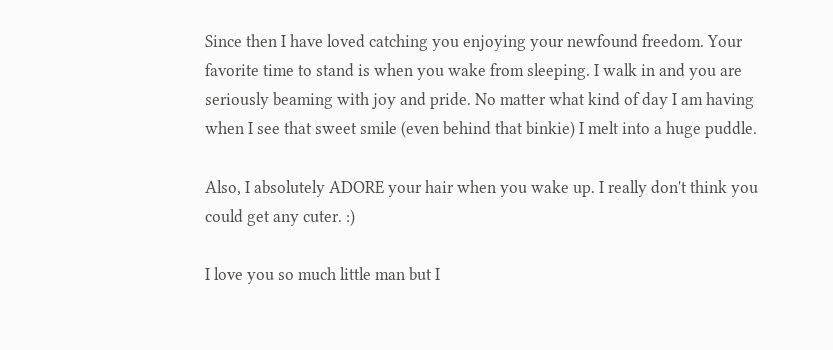Since then I have loved catching you enjoying your newfound freedom. Your favorite time to stand is when you wake from sleeping. I walk in and you are seriously beaming with joy and pride. No matter what kind of day I am having when I see that sweet smile (even behind that binkie) I melt into a huge puddle.

Also, I absolutely ADORE your hair when you wake up. I really don't think you could get any cuter. :)

I love you so much little man but I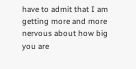have to admit that I am getting more and more nervous about how big you are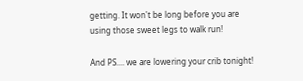getting. It won't be long before you are using those sweet legs to walk run!

And PS.... we are lowering your crib tonight!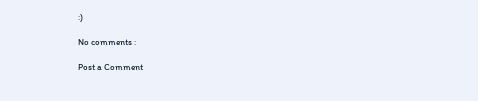:)

No comments :

Post a Comment